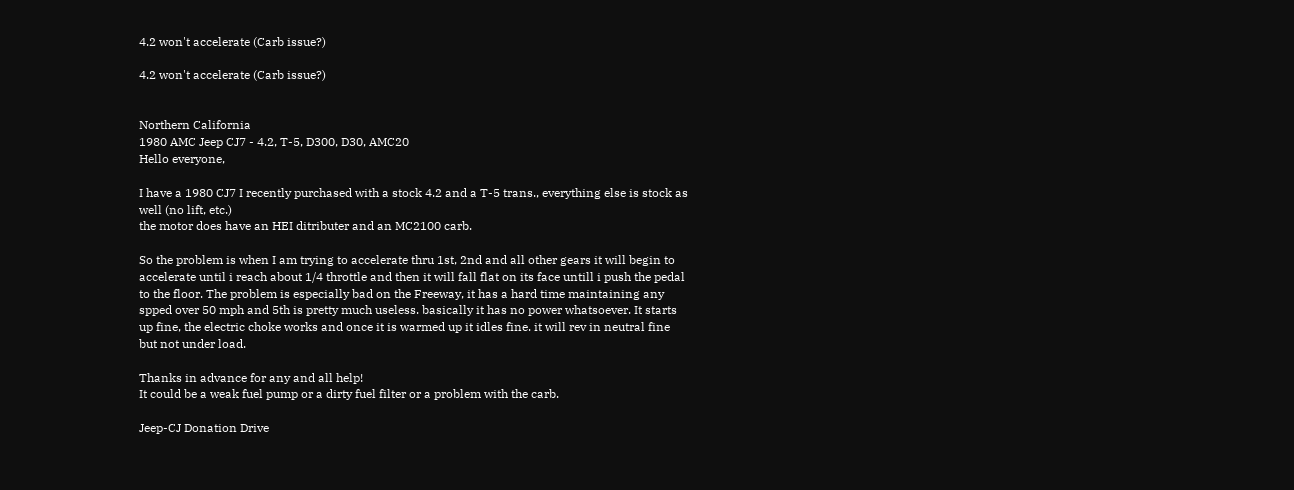4.2 won't accelerate (Carb issue?)

4.2 won't accelerate (Carb issue?)


Northern California
1980 AMC Jeep CJ7 - 4.2, T-5, D300, D30, AMC20
Hello everyone,

I have a 1980 CJ7 I recently purchased with a stock 4.2 and a T-5 trans., everything else is stock as well (no lift, etc.)
the motor does have an HEI ditributer and an MC2100 carb.

So the problem is when I am trying to accelerate thru 1st, 2nd and all other gears it will begin to accelerate until i reach about 1/4 throttle and then it will fall flat on its face untill i push the pedal to the floor. The problem is especially bad on the Freeway, it has a hard time maintaining any spped over 50 mph and 5th is pretty much useless. basically it has no power whatsoever. It starts up fine, the electric choke works and once it is warmed up it idles fine. it will rev in neutral fine but not under load.

Thanks in advance for any and all help!
It could be a weak fuel pump or a dirty fuel filter or a problem with the carb.

Jeep-CJ Donation Drive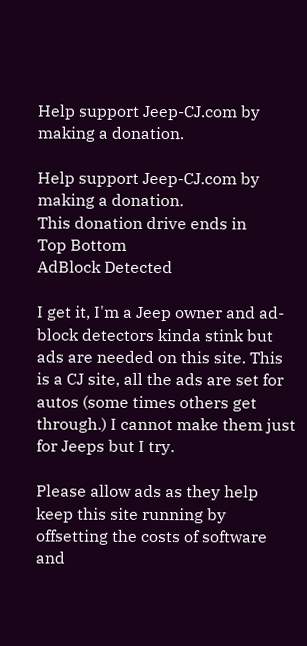Help support Jeep-CJ.com by making a donation.

Help support Jeep-CJ.com by making a donation.
This donation drive ends in
Top Bottom
AdBlock Detected

I get it, I'm a Jeep owner and ad-block detectors kinda stink but ads are needed on this site. This is a CJ site, all the ads are set for autos (some times others get through.) I cannot make them just for Jeeps but I try.

Please allow ads as they help keep this site running by offsetting the costs of software and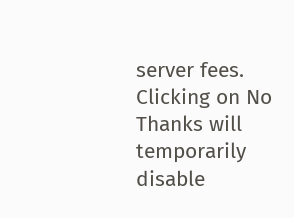server fees.
Clicking on No Thanks will temporarily disable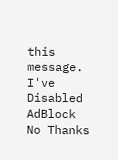this message.
I've Disabled AdBlock    No Thanks